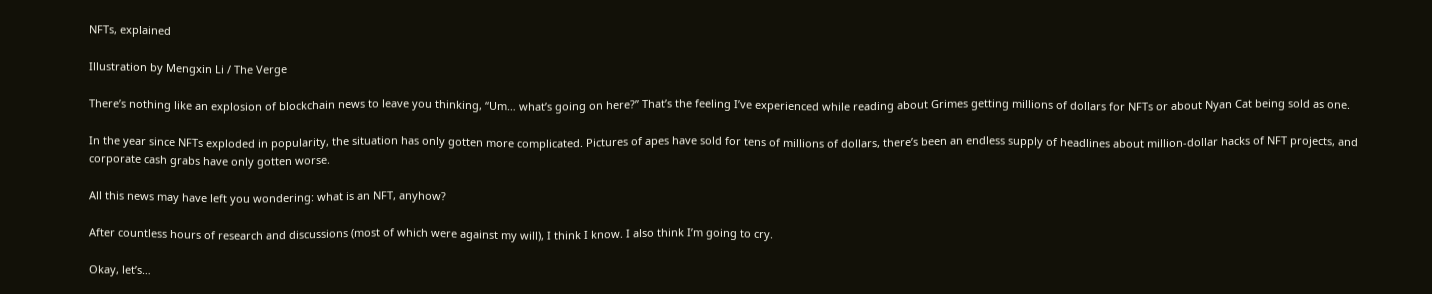NFTs, explained

Illustration by Mengxin Li / The Verge

There’s nothing like an explosion of blockchain news to leave you thinking, “Um… what’s going on here?” That’s the feeling I’ve experienced while reading about Grimes getting millions of dollars for NFTs or about Nyan Cat being sold as one.

In the year since NFTs exploded in popularity, the situation has only gotten more complicated. Pictures of apes have sold for tens of millions of dollars, there’s been an endless supply of headlines about million-dollar hacks of NFT projects, and corporate cash grabs have only gotten worse.

All this news may have left you wondering: what is an NFT, anyhow?

After countless hours of research and discussions (most of which were against my will), I think I know. I also think I’m going to cry.

Okay, let’s…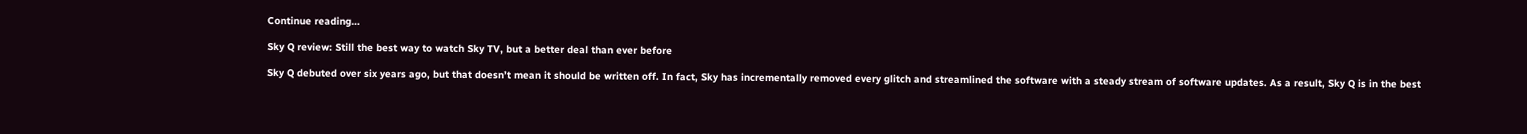Continue reading…

Sky Q review: Still the best way to watch Sky TV, but a better deal than ever before

Sky Q debuted over six years ago, but that doesn’t mean it should be written off. In fact, Sky has incrementally removed every glitch and streamlined the software with a steady stream of software updates. As a result, Sky Q is in the best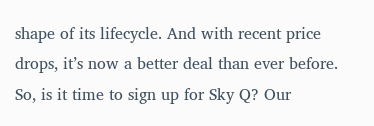shape of its lifecycle. And with recent price drops, it’s now a better deal than ever before. So, is it time to sign up for Sky Q? Our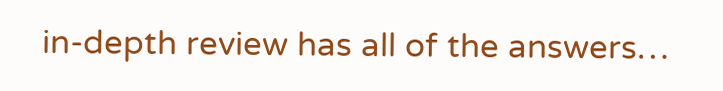in-depth review has all of the answers…